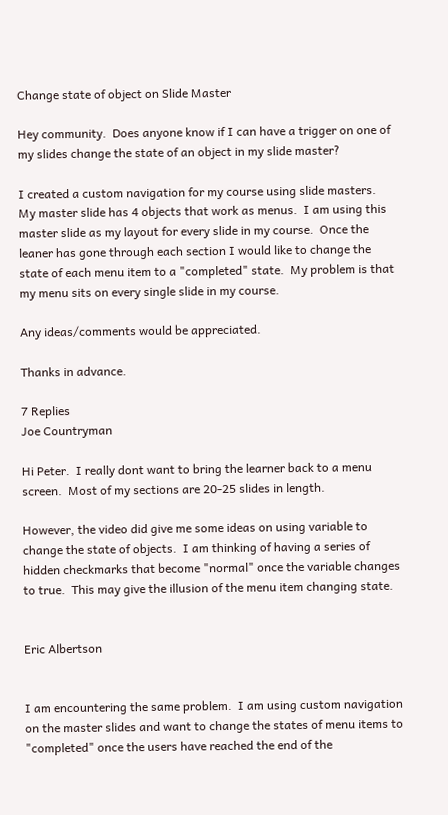Change state of object on Slide Master

Hey community.  Does anyone know if I can have a trigger on one of my slides change the state of an object in my slide master?

I created a custom navigation for my course using slide masters.  My master slide has 4 objects that work as menus.  I am using this master slide as my layout for every slide in my course.  Once the leaner has gone through each section I would like to change the state of each menu item to a "completed" state.  My problem is that my menu sits on every single slide in my course.

Any ideas/comments would be appreciated.

Thanks in advance.

7 Replies
Joe Countryman

Hi Peter.  I really dont want to bring the learner back to a menu screen.  Most of my sections are 20-25 slides in length.

However, the video did give me some ideas on using variable to change the state of objects.  I am thinking of having a series of hidden checkmarks that become "normal" once the variable changes to true.  This may give the illusion of the menu item changing state.


Eric Albertson


I am encountering the same problem.  I am using custom navigation on the master slides and want to change the states of menu items to "completed" once the users have reached the end of the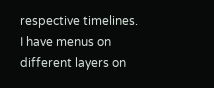respective timelines.  I have menus on different layers on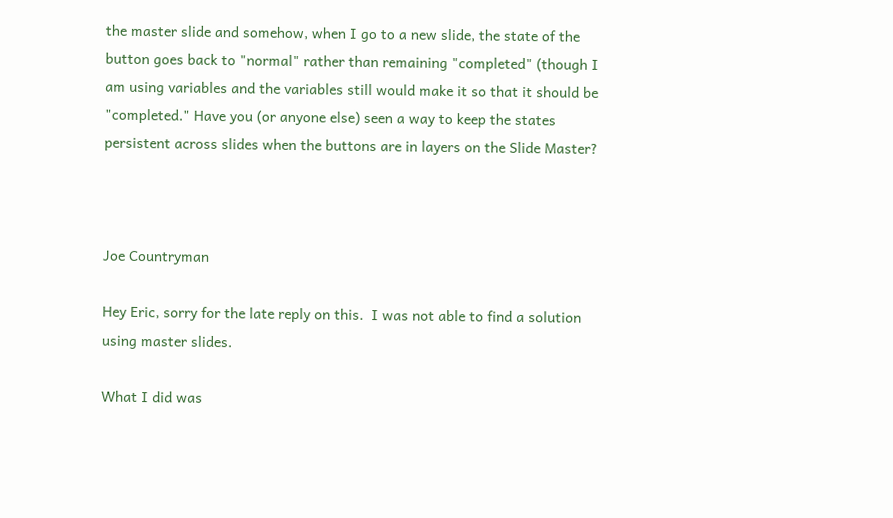the master slide and somehow, when I go to a new slide, the state of the button goes back to "normal" rather than remaining "completed" (though I am using variables and the variables still would make it so that it should be "completed." Have you (or anyone else) seen a way to keep the states persistent across slides when the buttons are in layers on the Slide Master?



Joe Countryman

Hey Eric, sorry for the late reply on this.  I was not able to find a solution using master slides.

What I did was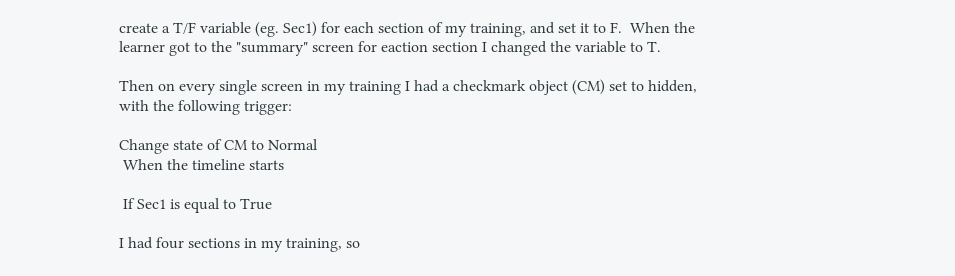create a T/F variable (eg. Sec1) for each section of my training, and set it to F.  When the learner got to the "summary" screen for eaction section I changed the variable to T.

Then on every single screen in my training I had a checkmark object (CM) set to hidden, with the following trigger:

Change state of CM to Normal
 When the timeline starts

 If Sec1 is equal to True

I had four sections in my training, so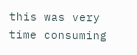this was very time consuming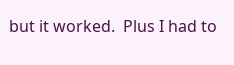but it worked.  Plus I had to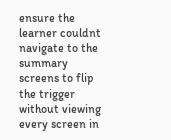ensure the learner couldnt navigate to the summary screens to flip the trigger without viewing every screen in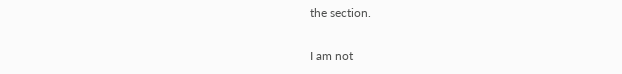the section.

I am not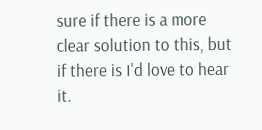sure if there is a more clear solution to this, but if there is I'd love to hear it.